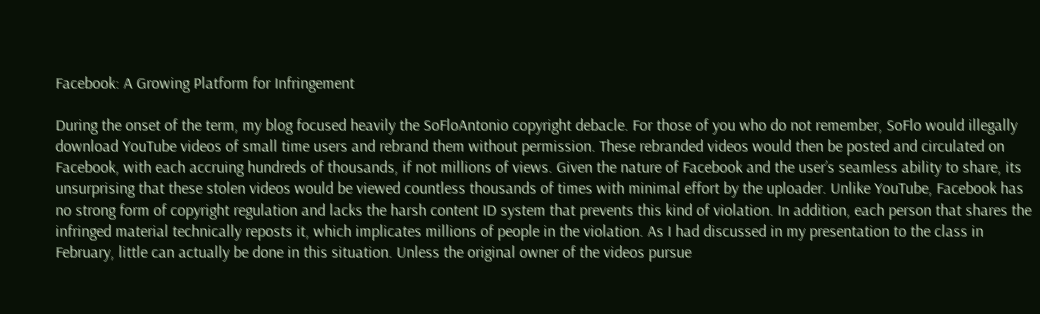Facebook: A Growing Platform for Infringement

During the onset of the term, my blog focused heavily the SoFloAntonio copyright debacle. For those of you who do not remember, SoFlo would illegally download YouTube videos of small time users and rebrand them without permission. These rebranded videos would then be posted and circulated on Facebook, with each accruing hundreds of thousands, if not millions of views. Given the nature of Facebook and the user’s seamless ability to share, its unsurprising that these stolen videos would be viewed countless thousands of times with minimal effort by the uploader. Unlike YouTube, Facebook has no strong form of copyright regulation and lacks the harsh content ID system that prevents this kind of violation. In addition, each person that shares the infringed material technically reposts it, which implicates millions of people in the violation. As I had discussed in my presentation to the class in February, little can actually be done in this situation. Unless the original owner of the videos pursue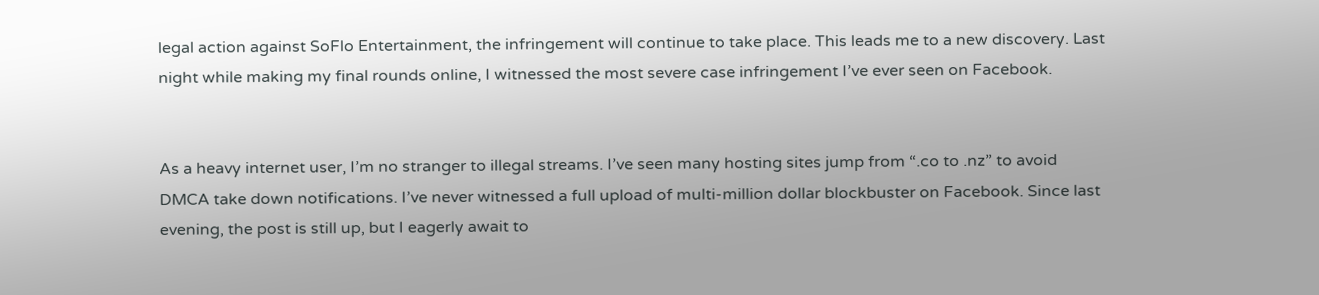legal action against SoFlo Entertainment, the infringement will continue to take place. This leads me to a new discovery. Last night while making my final rounds online, I witnessed the most severe case infringement I’ve ever seen on Facebook.


As a heavy internet user, I’m no stranger to illegal streams. I’ve seen many hosting sites jump from “.co to .nz” to avoid DMCA take down notifications. I’ve never witnessed a full upload of multi-million dollar blockbuster on Facebook. Since last evening, the post is still up, but I eagerly await to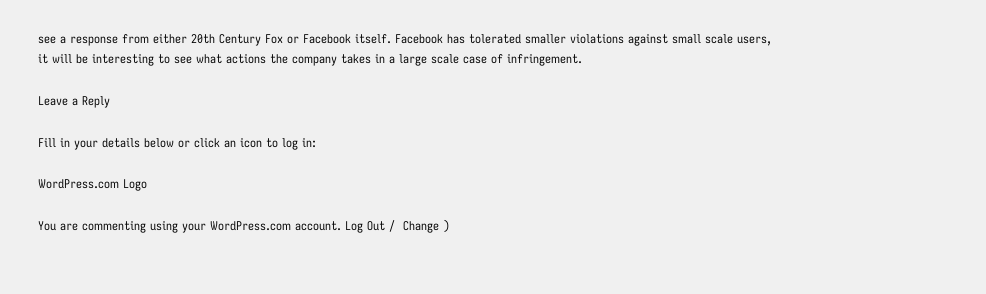see a response from either 20th Century Fox or Facebook itself. Facebook has tolerated smaller violations against small scale users, it will be interesting to see what actions the company takes in a large scale case of infringement.

Leave a Reply

Fill in your details below or click an icon to log in:

WordPress.com Logo

You are commenting using your WordPress.com account. Log Out /  Change )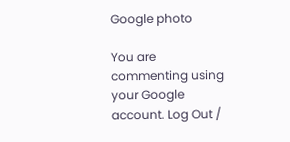Google photo

You are commenting using your Google account. Log Out /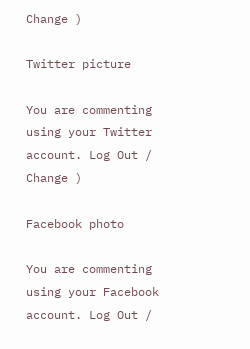Change )

Twitter picture

You are commenting using your Twitter account. Log Out /  Change )

Facebook photo

You are commenting using your Facebook account. Log Out /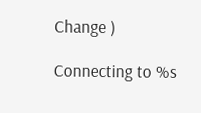Change )

Connecting to %s